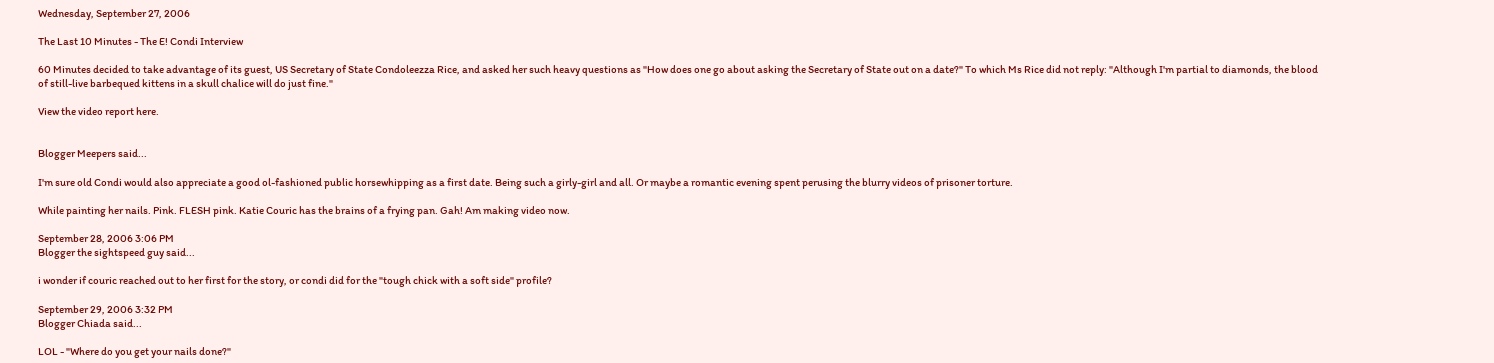Wednesday, September 27, 2006

The Last 10 Minutes - The E! Condi Interview

60 Minutes decided to take advantage of its guest, US Secretary of State Condoleezza Rice, and asked her such heavy questions as "How does one go about asking the Secretary of State out on a date?" To which Ms Rice did not reply: "Although I'm partial to diamonds, the blood of still-live barbequed kittens in a skull chalice will do just fine."

View the video report here.


Blogger Meepers said...

I'm sure old Condi would also appreciate a good ol-fashioned public horsewhipping as a first date. Being such a girly-girl and all. Or maybe a romantic evening spent perusing the blurry videos of prisoner torture.

While painting her nails. Pink. FLESH pink. Katie Couric has the brains of a frying pan. Gah! Am making video now.

September 28, 2006 3:06 PM
Blogger the sightspeed guy said...

i wonder if couric reached out to her first for the story, or condi did for the "tough chick with a soft side" profile?

September 29, 2006 3:32 PM
Blogger Chiada said...

LOL - "Where do you get your nails done?"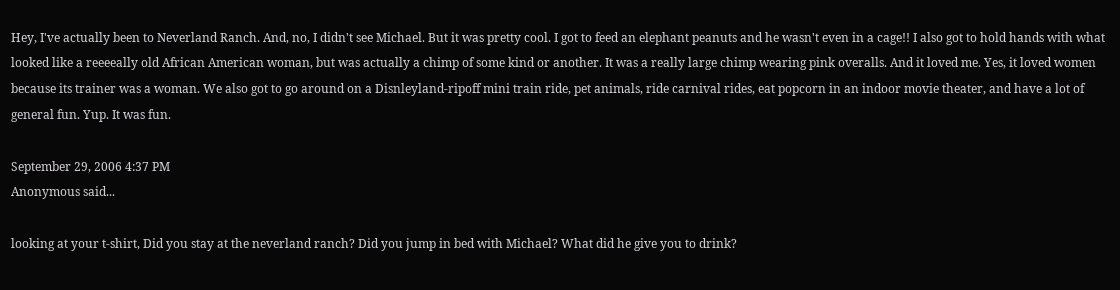Hey, I've actually been to Neverland Ranch. And, no, I didn't see Michael. But it was pretty cool. I got to feed an elephant peanuts and he wasn't even in a cage!! I also got to hold hands with what looked like a reeeeally old African American woman, but was actually a chimp of some kind or another. It was a really large chimp wearing pink overalls. And it loved me. Yes, it loved women because its trainer was a woman. We also got to go around on a Disnleyland-ripoff mini train ride, pet animals, ride carnival rides, eat popcorn in an indoor movie theater, and have a lot of general fun. Yup. It was fun.

September 29, 2006 4:37 PM
Anonymous said...

looking at your t-shirt, Did you stay at the neverland ranch? Did you jump in bed with Michael? What did he give you to drink?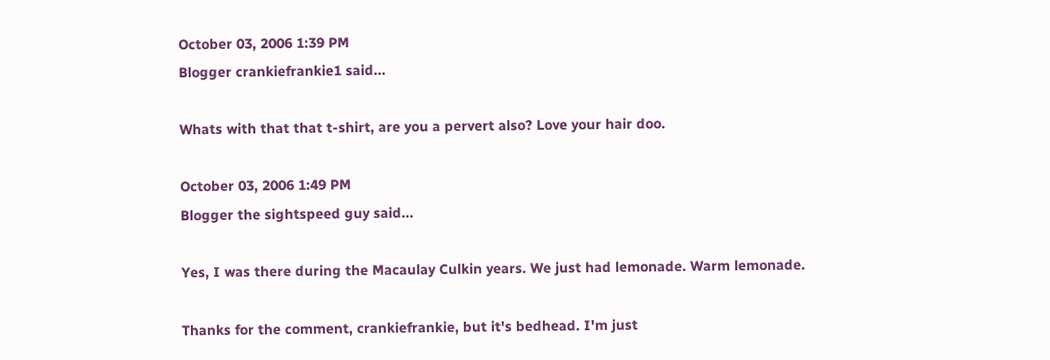October 03, 2006 1:39 PM
Blogger crankiefrankie1 said...

Whats with that that t-shirt, are you a pervert also? Love your hair doo.

October 03, 2006 1:49 PM
Blogger the sightspeed guy said...

Yes, I was there during the Macaulay Culkin years. We just had lemonade. Warm lemonade.

Thanks for the comment, crankiefrankie, but it's bedhead. I'm just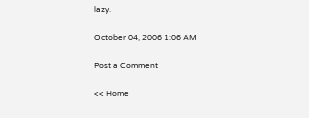lazy.

October 04, 2006 1:06 AM

Post a Comment

<< Home